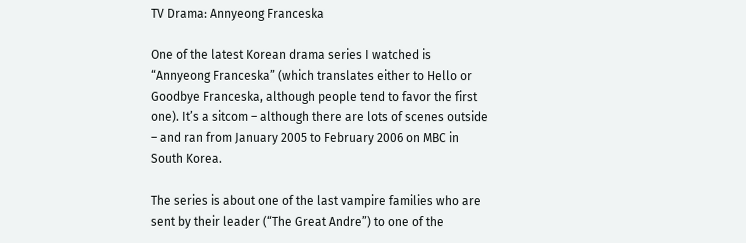TV Drama: Annyeong Franceska

One of the latest Korean drama series I watched is “Annyeong Franceska” (which translates either to Hello or Goodbye Franceska, although people tend to favor the first one). It’s a sitcom – although there are lots of scenes outside – and ran from January 2005 to February 2006 on MBC in South Korea.

The series is about one of the last vampire families who are sent by their leader (“The Great Andre”) to one of the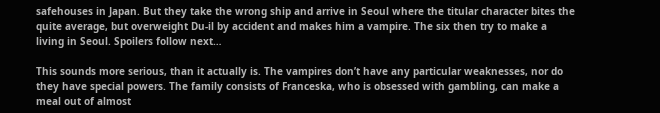safehouses in Japan. But they take the wrong ship and arrive in Seoul where the titular character bites the quite average, but overweight Du-il by accident and makes him a vampire. The six then try to make a living in Seoul. Spoilers follow next…

This sounds more serious, than it actually is. The vampires don’t have any particular weaknesses, nor do they have special powers. The family consists of Franceska, who is obsessed with gambling, can make a meal out of almost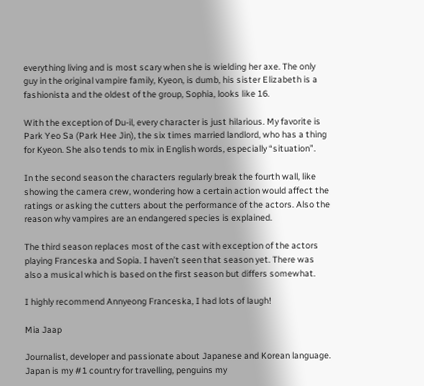everything living and is most scary when she is wielding her axe. The only guy in the original vampire family, Kyeon, is dumb, his sister Elizabeth is a fashionista and the oldest of the group, Sophia, looks like 16.

With the exception of Du-il, every character is just hilarious. My favorite is Park Yeo Sa (Park Hee Jin), the six times married landlord, who has a thing for Kyeon. She also tends to mix in English words, especially “situation”.

In the second season the characters regularly break the fourth wall, like showing the camera crew, wondering how a certain action would affect the ratings or asking the cutters about the performance of the actors. Also the reason why vampires are an endangered species is explained.

The third season replaces most of the cast with exception of the actors playing Franceska and Sopia. I haven’t seen that season yet. There was also a musical which is based on the first season but differs somewhat.

I highly recommend Annyeong Franceska, I had lots of laugh!

Mia Jaap

Journalist, developer and passionate about Japanese and Korean language. Japan is my #1 country for travelling, penguins my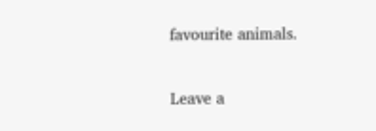favourite animals.

Leave a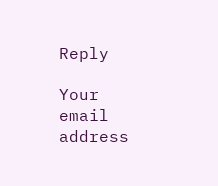Reply

Your email address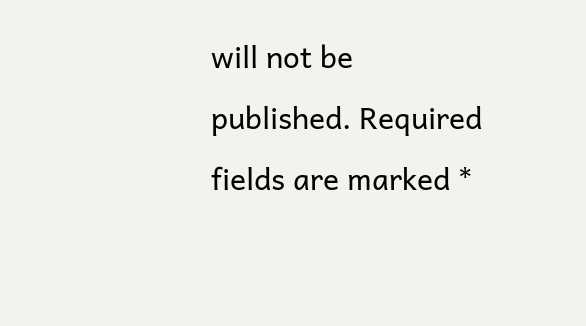will not be published. Required fields are marked *